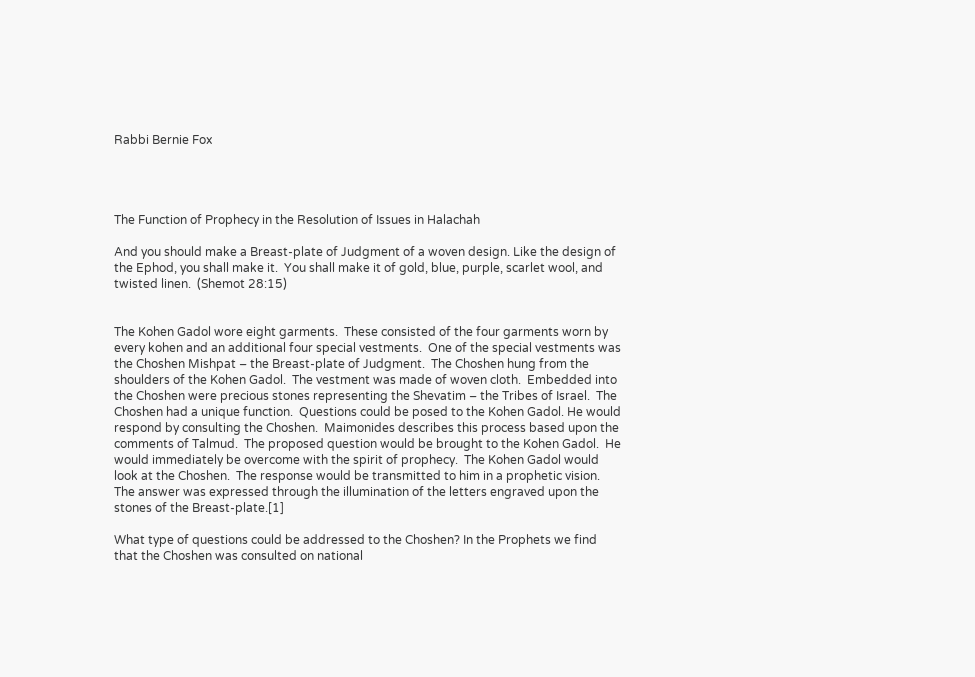Rabbi Bernie Fox




The Function of Prophecy in the Resolution of Issues in Halachah

And you should make a Breast-plate of Judgment of a woven design. Like the design of the Ephod, you shall make it.  You shall make it of gold, blue, purple, scarlet wool, and twisted linen.  (Shemot 28:15)


The Kohen Gadol wore eight garments.  These consisted of the four garments worn by every kohen and an additional four special vestments.  One of the special vestments was the Choshen Mishpat – the Breast-plate of Judgment.  The Choshen hung from the shoulders of the Kohen Gadol.  The vestment was made of woven cloth.  Embedded into the Choshen were precious stones representing the Shevatim – the Tribes of Israel.  The Choshen had a unique function.  Questions could be posed to the Kohen Gadol. He would respond by consulting the Choshen.  Maimonides describes this process based upon the comments of Talmud.  The proposed question would be brought to the Kohen Gadol.  He would immediately be overcome with the spirit of prophecy.  The Kohen Gadol would look at the Choshen.  The response would be transmitted to him in a prophetic vision.  The answer was expressed through the illumination of the letters engraved upon the stones of the Breast-plate.[1]

What type of questions could be addressed to the Choshen? In the Prophets we find that the Choshen was consulted on national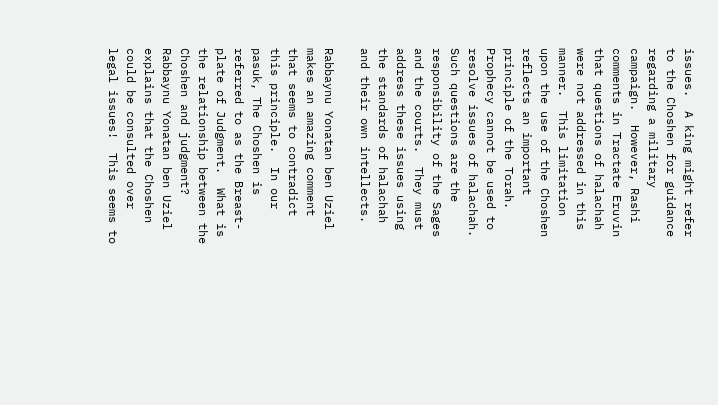issues.  A king might refer to the Choshen for guidance regarding a military campaign.  However, Rashi comments in Tractate Eruvin that questions of halachah were not addressed in this manner.  This limitation upon the use of the Choshen reflects an important principle of the Torah.  Prophecy cannot be used to resolve issues of halachah.  Such questions are the responsibility of the Sages and the courts.  They must address these issues using the standards of halachah and their own intellects.

Rabbaynu Yonatan ben Uziel makes an amazing comment that seems to contradict this principle.  In our pasuk, The Choshen is referred to as the Breast-plate of Judgment.  What is the relationship between the Choshen and judgment?  Rabbaynu Yonatan ben Uziel explains that the Choshen could be consulted over legal issues!  This seems to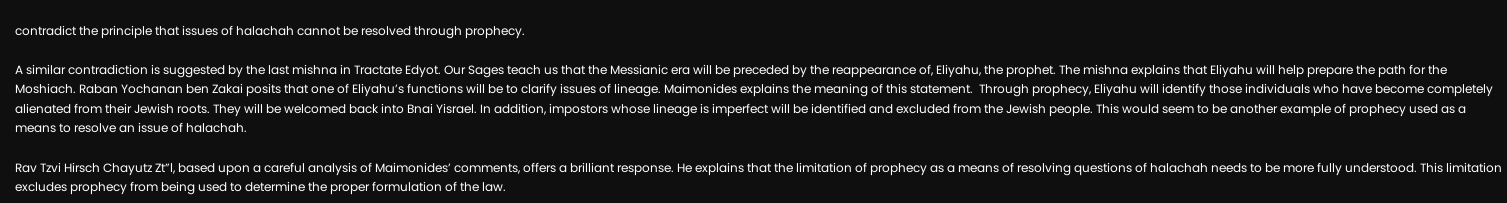contradict the principle that issues of halachah cannot be resolved through prophecy.

A similar contradiction is suggested by the last mishna in Tractate Edyot. Our Sages teach us that the Messianic era will be preceded by the reappearance of, Eliyahu, the prophet. The mishna explains that Eliyahu will help prepare the path for the Moshiach. Raban Yochanan ben Zakai posits that one of Eliyahu’s functions will be to clarify issues of lineage. Maimonides explains the meaning of this statement.  Through prophecy, Eliyahu will identify those individuals who have become completely alienated from their Jewish roots. They will be welcomed back into Bnai Yisrael. In addition, impostors whose lineage is imperfect will be identified and excluded from the Jewish people. This would seem to be another example of prophecy used as a means to resolve an issue of halachah.

Rav Tzvi Hirsch Chayutz Zt”l, based upon a careful analysis of Maimonides’ comments, offers a brilliant response. He explains that the limitation of prophecy as a means of resolving questions of halachah needs to be more fully understood. This limitation excludes prophecy from being used to determine the proper formulation of the law.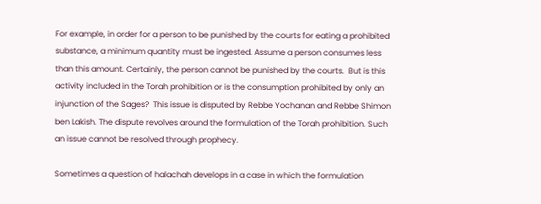For example, in order for a person to be punished by the courts for eating a prohibited substance, a minimum quantity must be ingested. Assume a person consumes less than this amount. Certainly, the person cannot be punished by the courts.  But is this activity included in the Torah prohibition or is the consumption prohibited by only an injunction of the Sages?  This issue is disputed by Rebbe Yochanan and Rebbe Shimon ben Lakish. The dispute revolves around the formulation of the Torah prohibition. Such an issue cannot be resolved through prophecy.

Sometimes a question of halachah develops in a case in which the formulation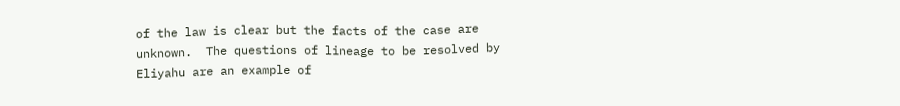of the law is clear but the facts of the case are unknown.  The questions of lineage to be resolved by Eliyahu are an example of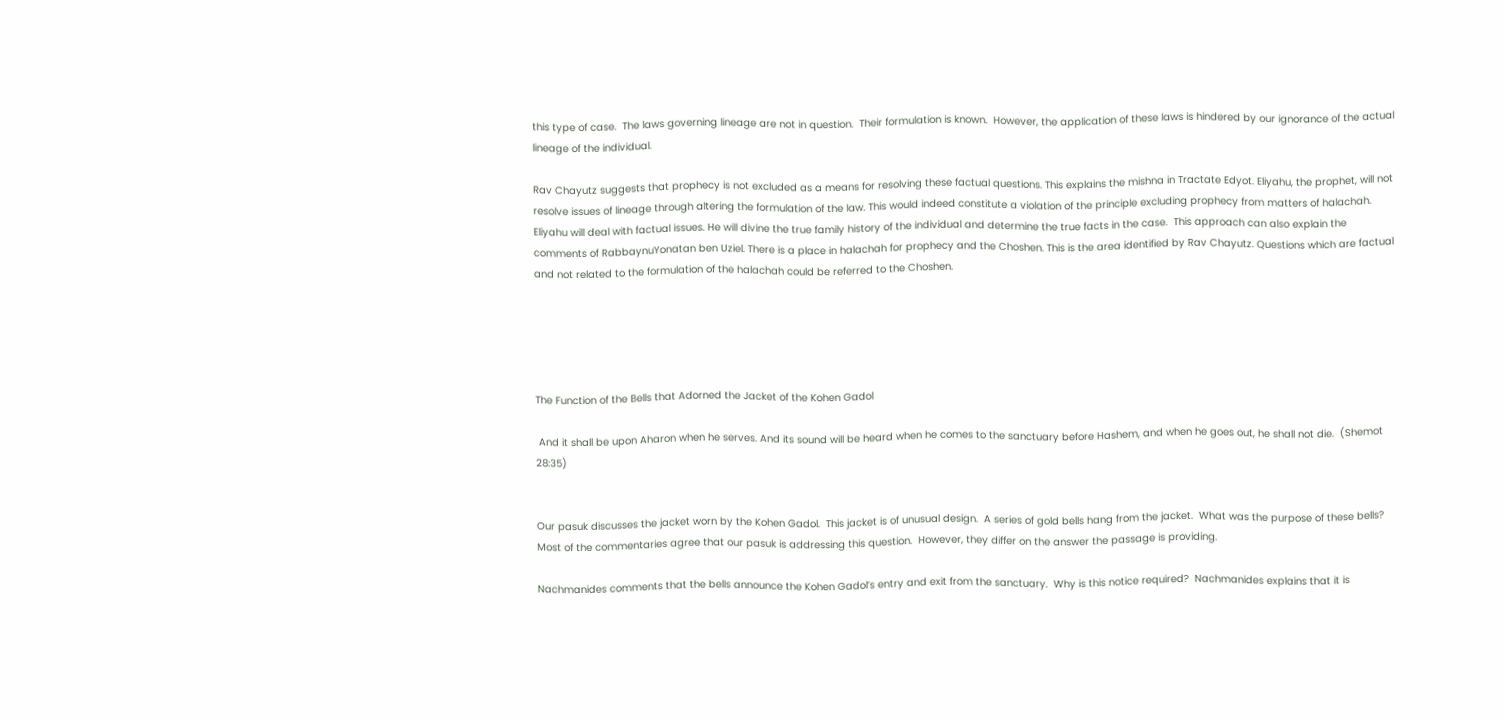this type of case.  The laws governing lineage are not in question.  Their formulation is known.  However, the application of these laws is hindered by our ignorance of the actual lineage of the individual.

Rav Chayutz suggests that prophecy is not excluded as a means for resolving these factual questions. This explains the mishna in Tractate Edyot. Eliyahu, the prophet, will not resolve issues of lineage through altering the formulation of the law. This would indeed constitute a violation of the principle excluding prophecy from matters of halachah.  Eliyahu will deal with factual issues. He will divine the true family history of the individual and determine the true facts in the case.  This approach can also explain the comments of RabbaynuYonatan ben Uziel. There is a place in halachah for prophecy and the Choshen. This is the area identified by Rav Chayutz. Questions which are factual and not related to the formulation of the halachah could be referred to the Choshen.





The Function of the Bells that Adorned the Jacket of the Kohen Gadol

 And it shall be upon Aharon when he serves. And its sound will be heard when he comes to the sanctuary before Hashem, and when he goes out, he shall not die.  (Shemot 28:35)


Our pasuk discusses the jacket worn by the Kohen Gadol.  This jacket is of unusual design.  A series of gold bells hang from the jacket.  What was the purpose of these bells?  Most of the commentaries agree that our pasuk is addressing this question.  However, they differ on the answer the passage is providing.

Nachmanides comments that the bells announce the Kohen Gadol’s entry and exit from the sanctuary.  Why is this notice required?  Nachmanides explains that it is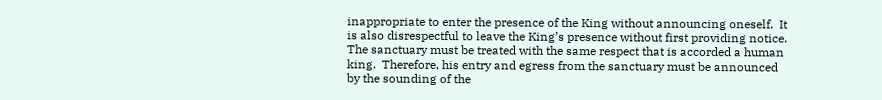inappropriate to enter the presence of the King without announcing oneself.  It is also disrespectful to leave the King’s presence without first providing notice.  The sanctuary must be treated with the same respect that is accorded a human king.  Therefore, his entry and egress from the sanctuary must be announced by the sounding of the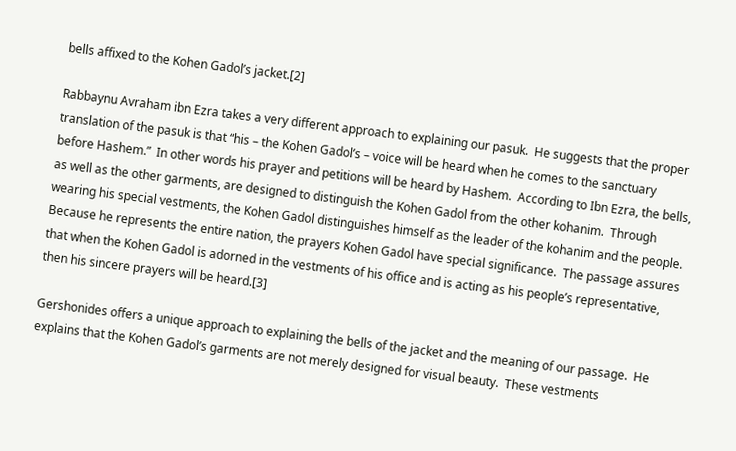bells affixed to the Kohen Gadol’s jacket.[2]

Rabbaynu Avraham ibn Ezra takes a very different approach to explaining our pasuk.  He suggests that the proper translation of the pasuk is that “his – the Kohen Gadol’s – voice will be heard when he comes to the sanctuary before Hashem.”  In other words his prayer and petitions will be heard by Hashem.  According to Ibn Ezra, the bells, as well as the other garments, are designed to distinguish the Kohen Gadol from the other kohanim.  Through wearing his special vestments, the Kohen Gadol distinguishes himself as the leader of the kohanim and the people.  Because he represents the entire nation, the prayers Kohen Gadol have special significance.  The passage assures that when the Kohen Gadol is adorned in the vestments of his office and is acting as his people’s representative, then his sincere prayers will be heard.[3]

Gershonides offers a unique approach to explaining the bells of the jacket and the meaning of our passage.  He explains that the Kohen Gadol’s garments are not merely designed for visual beauty.  These vestments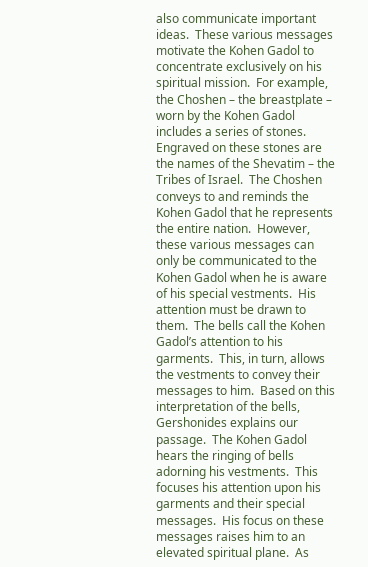also communicate important ideas.  These various messages motivate the Kohen Gadol to concentrate exclusively on his spiritual mission.  For example, the Choshen – the breastplate – worn by the Kohen Gadol includes a series of stones.  Engraved on these stones are the names of the Shevatim – the Tribes of Israel.  The Choshen conveys to and reminds the Kohen Gadol that he represents the entire nation.  However, these various messages can only be communicated to the Kohen Gadol when he is aware of his special vestments.  His attention must be drawn to them.  The bells call the Kohen Gadol’s attention to his garments.  This, in turn, allows the vestments to convey their messages to him.  Based on this interpretation of the bells, Gershonides explains our passage.  The Kohen Gadol hears the ringing of bells adorning his vestments.  This focuses his attention upon his garments and their special messages.  His focus on these messages raises him to an elevated spiritual plane.  As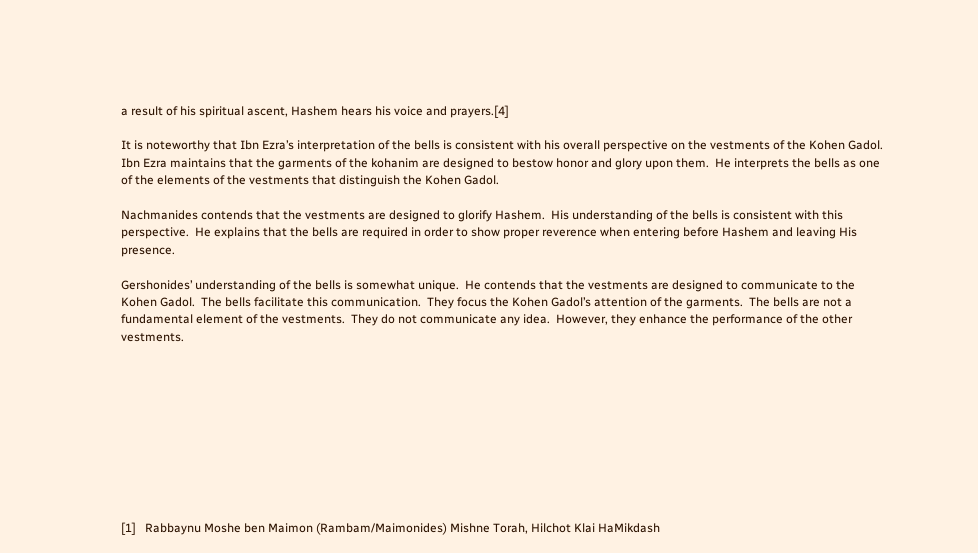a result of his spiritual ascent, Hashem hears his voice and prayers.[4]

It is noteworthy that Ibn Ezra’s interpretation of the bells is consistent with his overall perspective on the vestments of the Kohen Gadol.  Ibn Ezra maintains that the garments of the kohanim are designed to bestow honor and glory upon them.  He interprets the bells as one of the elements of the vestments that distinguish the Kohen Gadol.

Nachmanides contends that the vestments are designed to glorify Hashem.  His understanding of the bells is consistent with this perspective.  He explains that the bells are required in order to show proper reverence when entering before Hashem and leaving His presence.

Gershonides’ understanding of the bells is somewhat unique.  He contends that the vestments are designed to communicate to the Kohen Gadol.  The bells facilitate this communication.  They focus the Kohen Gadol’s attention of the garments.  The bells are not a fundamental element of the vestments.  They do not communicate any idea.  However, they enhance the performance of the other vestments.










[1]   Rabbaynu Moshe ben Maimon (Rambam/Maimonides) Mishne Torah, Hilchot Klai HaMikdash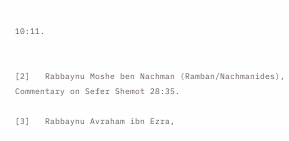10:11.


[2]   Rabbaynu Moshe ben Nachman (Ramban/Nachmanides), Commentary on Sefer Shemot 28:35.

[3]   Rabbaynu Avraham ibn Ezra,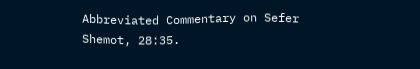Abbreviated Commentary on Sefer Shemot, 28:35.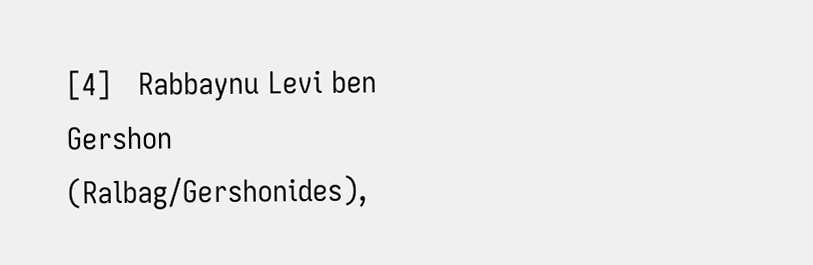[4]   Rabbaynu Levi ben Gershon (Ralbag/Gershonides),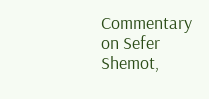Commentary on Sefer Shemot,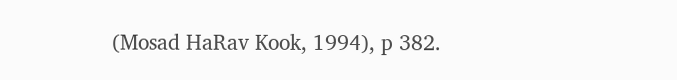(Mosad HaRav Kook, 1994), p 382.